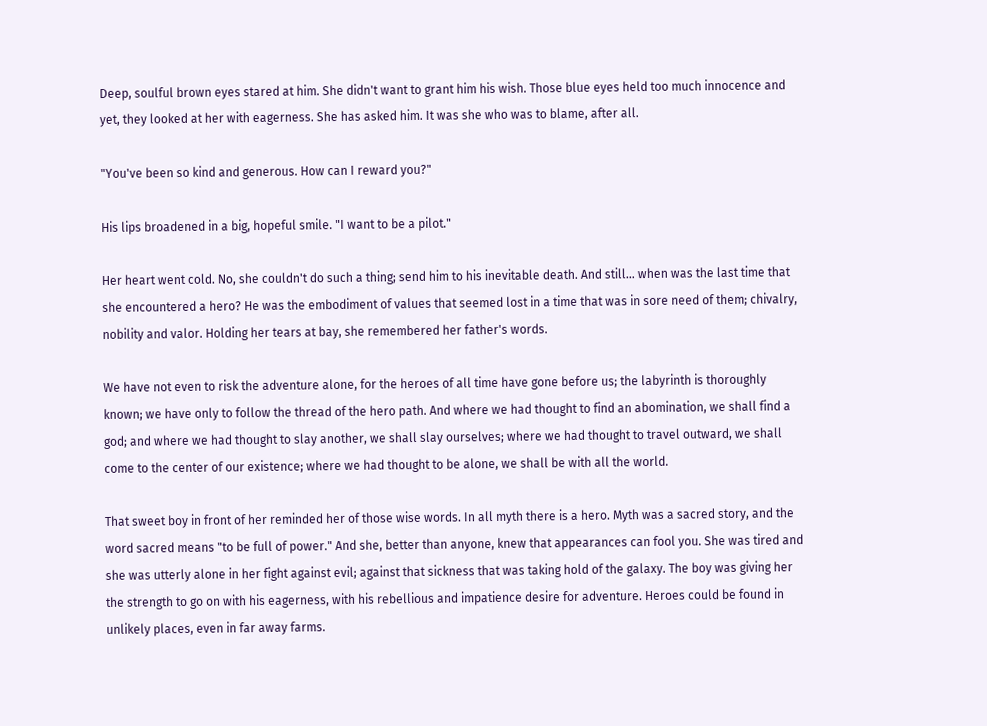Deep, soulful brown eyes stared at him. She didn't want to grant him his wish. Those blue eyes held too much innocence and yet, they looked at her with eagerness. She has asked him. It was she who was to blame, after all.

"You've been so kind and generous. How can I reward you?"

His lips broadened in a big, hopeful smile. "I want to be a pilot."

Her heart went cold. No, she couldn't do such a thing; send him to his inevitable death. And still… when was the last time that she encountered a hero? He was the embodiment of values that seemed lost in a time that was in sore need of them; chivalry, nobility and valor. Holding her tears at bay, she remembered her father's words.

We have not even to risk the adventure alone, for the heroes of all time have gone before us; the labyrinth is thoroughly known; we have only to follow the thread of the hero path. And where we had thought to find an abomination, we shall find a god; and where we had thought to slay another, we shall slay ourselves; where we had thought to travel outward, we shall come to the center of our existence; where we had thought to be alone, we shall be with all the world.

That sweet boy in front of her reminded her of those wise words. In all myth there is a hero. Myth was a sacred story, and the word sacred means "to be full of power." And she, better than anyone, knew that appearances can fool you. She was tired and she was utterly alone in her fight against evil; against that sickness that was taking hold of the galaxy. The boy was giving her the strength to go on with his eagerness, with his rebellious and impatience desire for adventure. Heroes could be found in unlikely places, even in far away farms.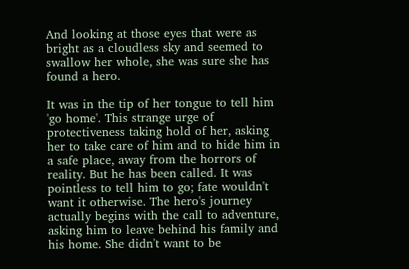And looking at those eyes that were as bright as a cloudless sky and seemed to swallow her whole, she was sure she has found a hero.

It was in the tip of her tongue to tell him 'go home'. This strange urge of protectiveness taking hold of her, asking her to take care of him and to hide him in a safe place, away from the horrors of reality. But he has been called. It was pointless to tell him to go; fate wouldn't want it otherwise. The hero's journey actually begins with the call to adventure, asking him to leave behind his family and his home. She didn't want to be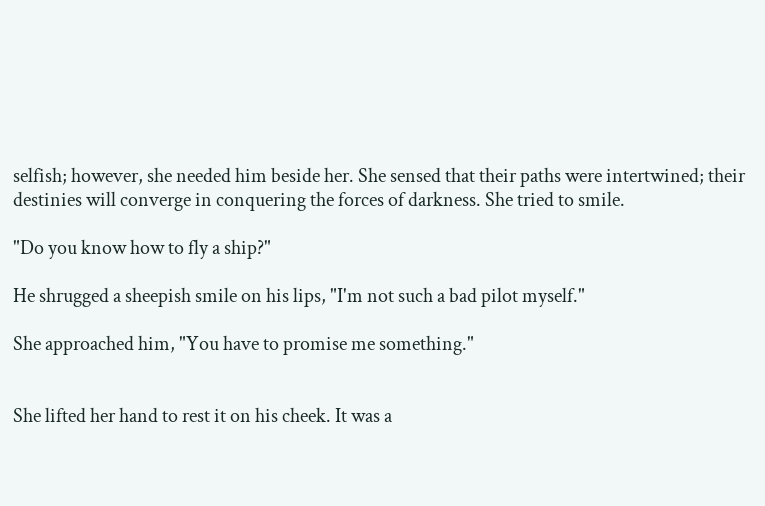selfish; however, she needed him beside her. She sensed that their paths were intertwined; their destinies will converge in conquering the forces of darkness. She tried to smile.

"Do you know how to fly a ship?"

He shrugged a sheepish smile on his lips, "I'm not such a bad pilot myself."

She approached him, "You have to promise me something."


She lifted her hand to rest it on his cheek. It was a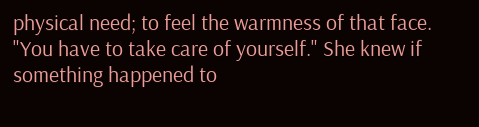physical need; to feel the warmness of that face. "You have to take care of yourself." She knew if something happened to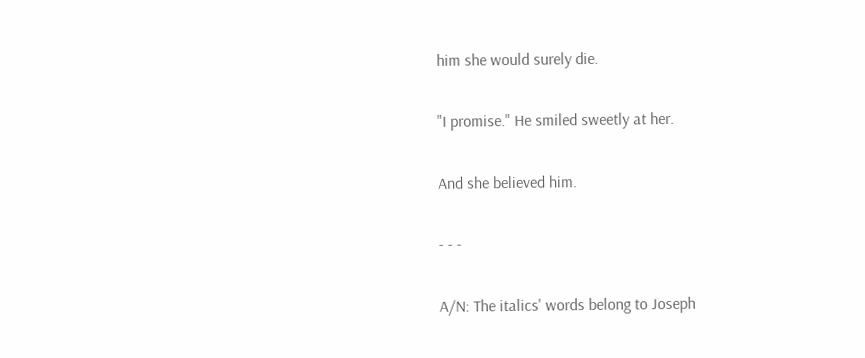him she would surely die.

"I promise." He smiled sweetly at her.

And she believed him.

- - -

A/N: The italics' words belong to Joseph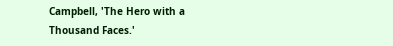Campbell, 'The Hero with a Thousand Faces.'